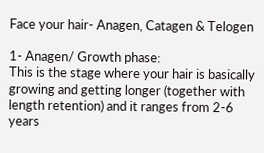Face your hair- Anagen, Catagen & Telogen

1- Anagen/ Growth phase:
This is the stage where your hair is basically growing and getting longer (together with length retention) and it ranges from 2-6 years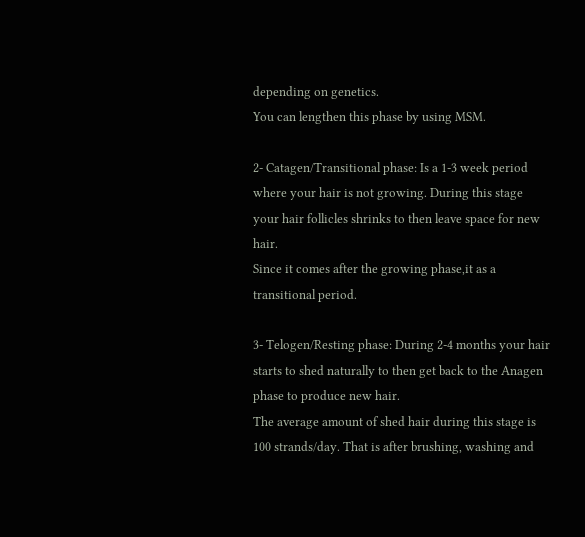depending on genetics.
You can lengthen this phase by using MSM.

2- Catagen/Transitional phase: Is a 1-3 week period where your hair is not growing. During this stage your hair follicles shrinks to then leave space for new hair.
Since it comes after the growing phase,it as a transitional period.

3- Telogen/Resting phase: During 2-4 months your hair starts to shed naturally to then get back to the Anagen phase to produce new hair.
The average amount of shed hair during this stage is 100 strands/day. That is after brushing, washing and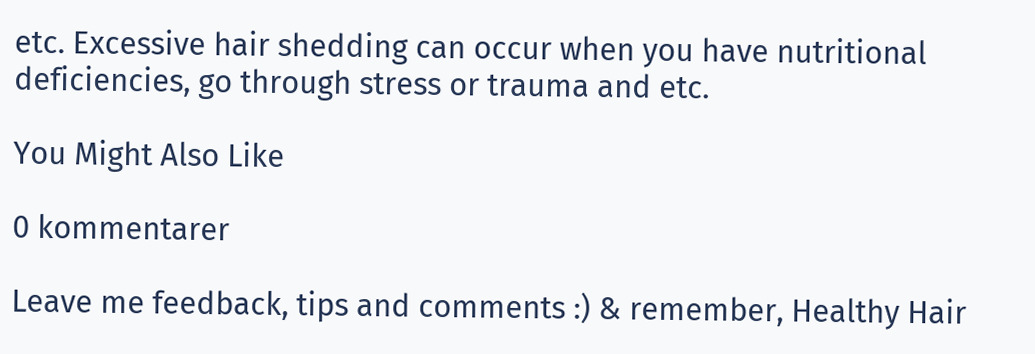etc. Excessive hair shedding can occur when you have nutritional deficiencies, go through stress or trauma and etc.

You Might Also Like

0 kommentarer

Leave me feedback, tips and comments :) & remember, Healthy Hair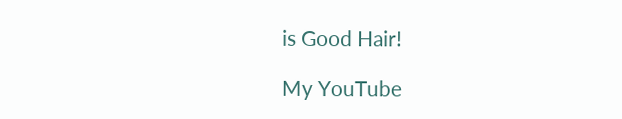is Good Hair!

My YouTube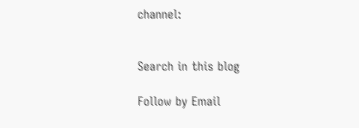channel:


Search in this blog

Follow by Email